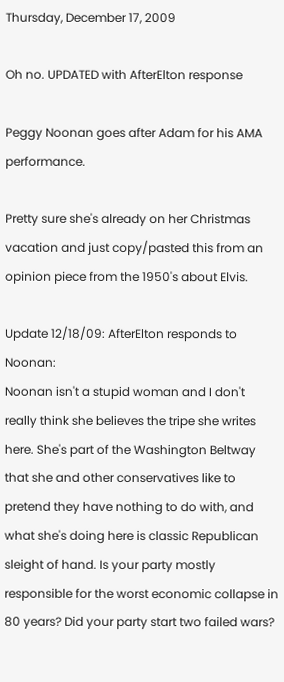Thursday, December 17, 2009

Oh no. UPDATED with AfterElton response

Peggy Noonan goes after Adam for his AMA performance.

Pretty sure she's already on her Christmas vacation and just copy/pasted this from an opinion piece from the 1950's about Elvis.

Update 12/18/09: AfterElton responds to Noonan:
Noonan isn't a stupid woman and I don't really think she believes the tripe she writes here. She's part of the Washington Beltway that she and other conservatives like to pretend they have nothing to do with, and what she's doing here is classic Republican sleight of hand. Is your party mostly responsible for the worst economic collapse in 80 years? Did your party start two failed wars?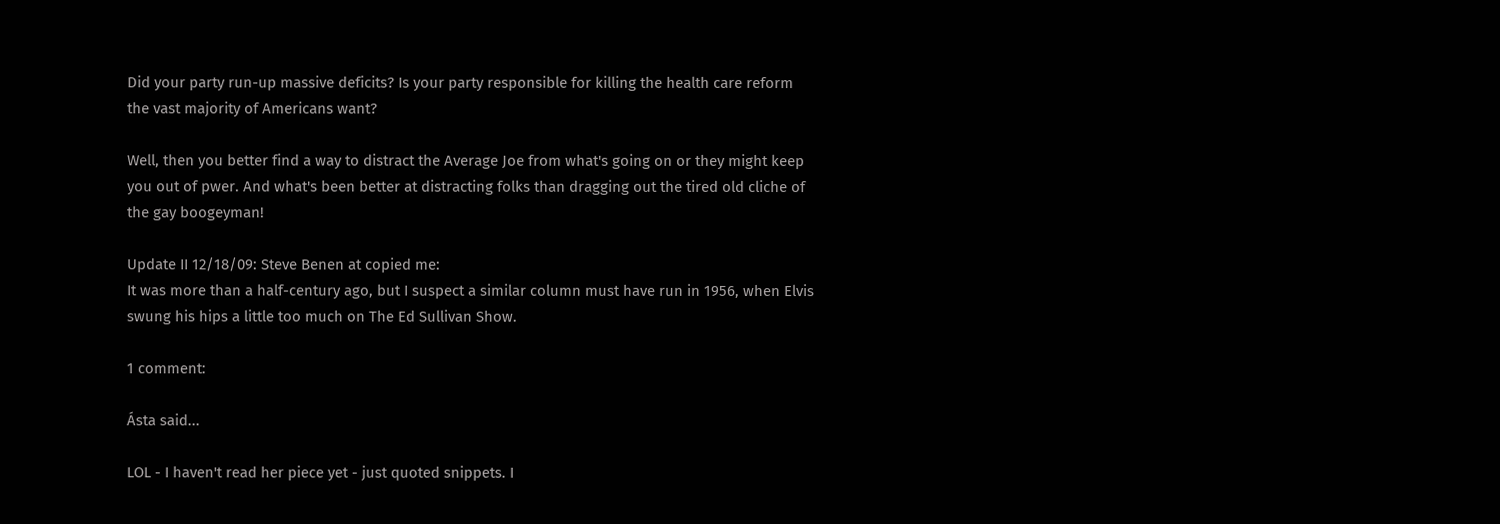Did your party run-up massive deficits? Is your party responsible for killing the health care reform the vast majority of Americans want?

Well, then you better find a way to distract the Average Joe from what's going on or they might keep you out of pwer. And what's been better at distracting folks than dragging out the tired old cliche of the gay boogeyman!

Update II 12/18/09: Steve Benen at copied me:
It was more than a half-century ago, but I suspect a similar column must have run in 1956, when Elvis swung his hips a little too much on The Ed Sullivan Show.

1 comment:

Ásta said...

LOL - I haven't read her piece yet - just quoted snippets. I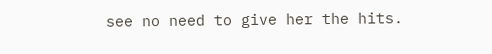see no need to give her the hits.